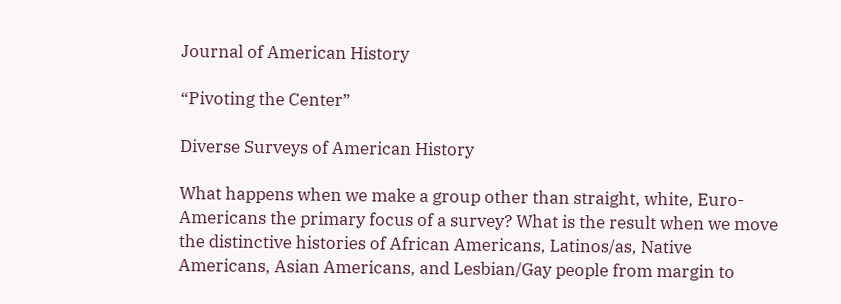Journal of American History

“Pivoting the Center”

Diverse Surveys of American History

What happens when we make a group other than straight, white, Euro-Americans the primary focus of a survey? What is the result when we move the distinctive histories of African Americans, Latinos/as, Native Americans, Asian Americans, and Lesbian/Gay people from margin to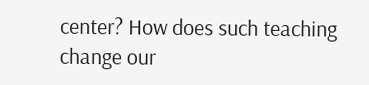center? How does such teaching change our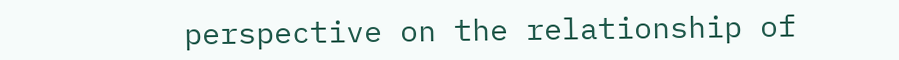perspective on the relationship of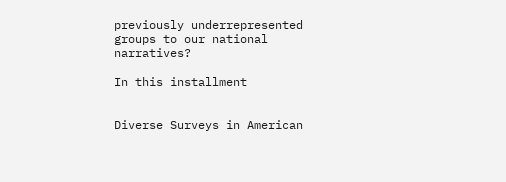previously underrepresented groups to our national narratives?

In this installment


Diverse Surveys in American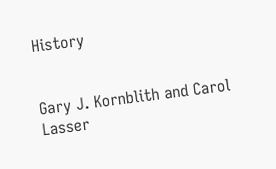History


Gary J. Kornblith and Carol Lasser